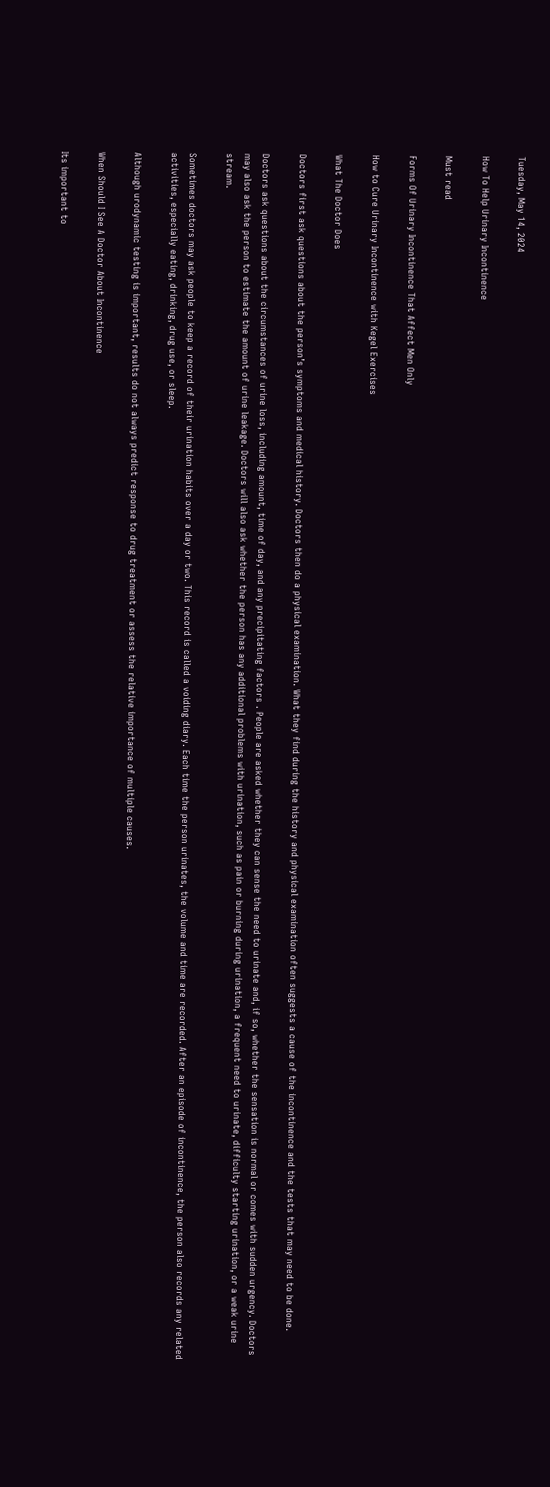Tuesday, May 14, 2024

How To Help Urinary Incontinence

Must read

Forms Of Urinary Incontinence That Affect Men Only

How to Cure Urinary Incontinence with Kegel Exercises

What The Doctor Does

Doctors first ask questions about the person’s symptoms and medical history. Doctors then do a physical examination. What they find during the history and physical examination often suggests a cause of the incontinence and the tests that may need to be done.

Doctors ask questions about the circumstances of urine loss, including amount, time of day, and any precipitating factors . People are asked whether they can sense the need to urinate and, if so, whether the sensation is normal or comes with sudden urgency. Doctors may also ask the person to estimate the amount of urine leakage. Doctors will also ask whether the person has any additional problems with urination, such as pain or burning during urination, a frequent need to urinate, difficulty starting urination, or a weak urine stream.

Sometimes doctors may ask people to keep a record of their urination habits over a day or two. This record is called a voiding diary. Each time the person urinates, the volume and time are recorded. After an episode of incontinence, the person also records any related activities, especially eating, drinking, drug use, or sleep.

Although urodynamic testing is important, results do not always predict response to drug treatment or assess the relative importance of multiple causes.

When Should I See A Doctor About Incontinence

Its important to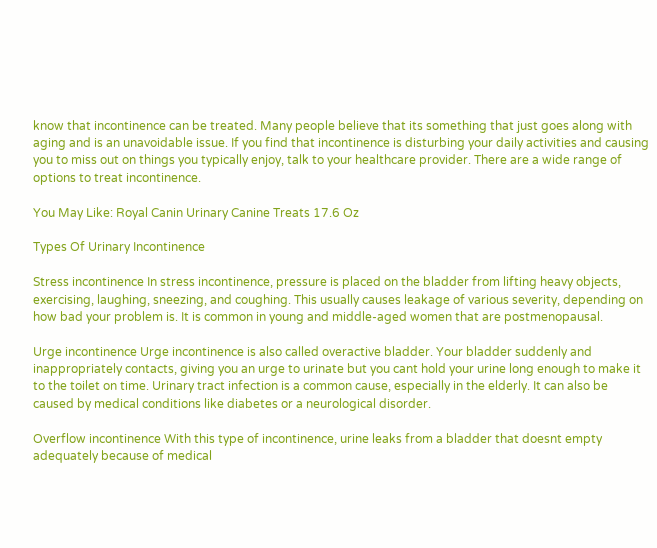know that incontinence can be treated. Many people believe that its something that just goes along with aging and is an unavoidable issue. If you find that incontinence is disturbing your daily activities and causing you to miss out on things you typically enjoy, talk to your healthcare provider. There are a wide range of options to treat incontinence.

You May Like: Royal Canin Urinary Canine Treats 17.6 Oz

Types Of Urinary Incontinence

Stress incontinence In stress incontinence, pressure is placed on the bladder from lifting heavy objects, exercising, laughing, sneezing, and coughing. This usually causes leakage of various severity, depending on how bad your problem is. It is common in young and middle-aged women that are postmenopausal.

Urge incontinence Urge incontinence is also called overactive bladder. Your bladder suddenly and inappropriately contacts, giving you an urge to urinate but you cant hold your urine long enough to make it to the toilet on time. Urinary tract infection is a common cause, especially in the elderly. It can also be caused by medical conditions like diabetes or a neurological disorder.

Overflow incontinence With this type of incontinence, urine leaks from a bladder that doesnt empty adequately because of medical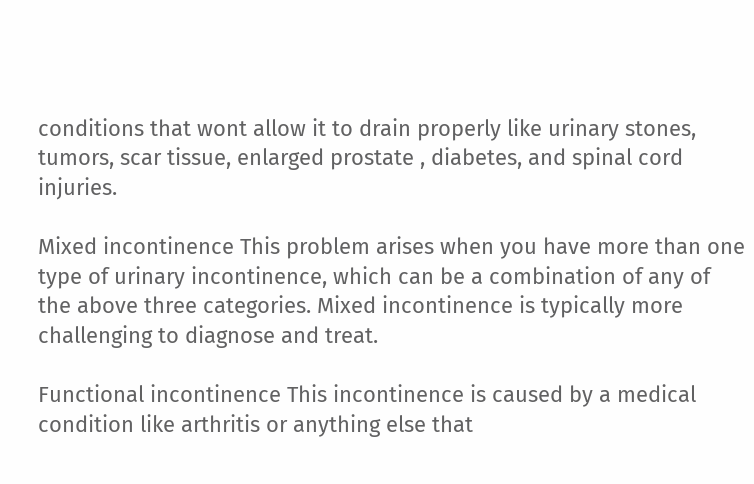conditions that wont allow it to drain properly like urinary stones, tumors, scar tissue, enlarged prostate , diabetes, and spinal cord injuries.

Mixed incontinence This problem arises when you have more than one type of urinary incontinence, which can be a combination of any of the above three categories. Mixed incontinence is typically more challenging to diagnose and treat.

Functional incontinence This incontinence is caused by a medical condition like arthritis or anything else that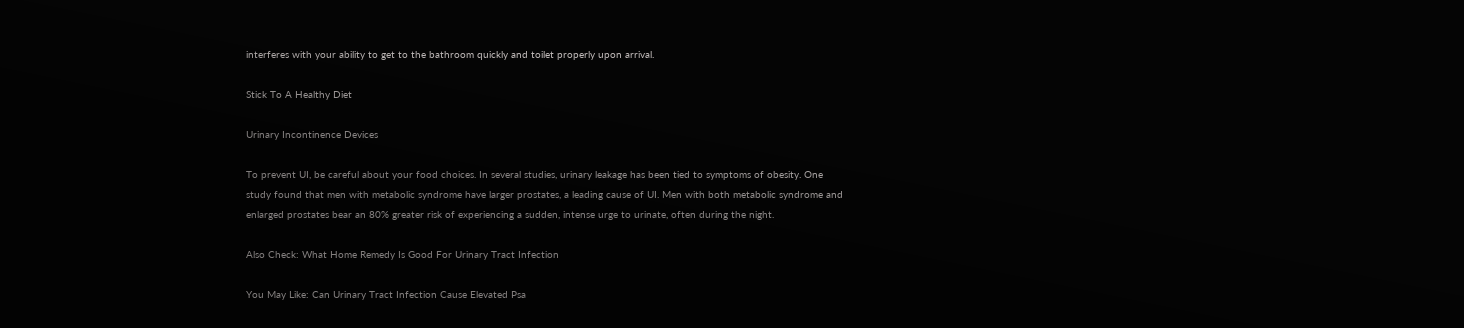interferes with your ability to get to the bathroom quickly and toilet properly upon arrival.

Stick To A Healthy Diet

Urinary Incontinence Devices

To prevent UI, be careful about your food choices. In several studies, urinary leakage has been tied to symptoms of obesity. One study found that men with metabolic syndrome have larger prostates, a leading cause of UI. Men with both metabolic syndrome and enlarged prostates bear an 80% greater risk of experiencing a sudden, intense urge to urinate, often during the night.

Also Check: What Home Remedy Is Good For Urinary Tract Infection

You May Like: Can Urinary Tract Infection Cause Elevated Psa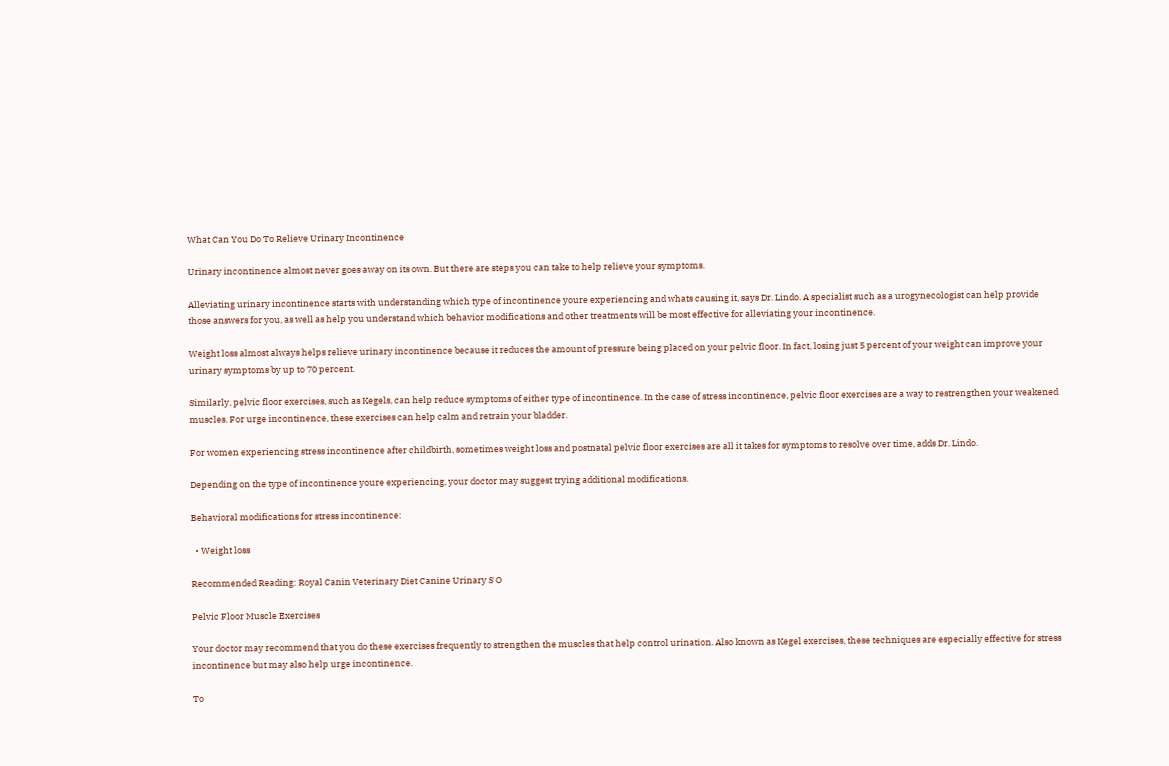What Can You Do To Relieve Urinary Incontinence

Urinary incontinence almost never goes away on its own. But there are steps you can take to help relieve your symptoms.

Alleviating urinary incontinence starts with understanding which type of incontinence youre experiencing and whats causing it, says Dr. Lindo. A specialist such as a urogynecologist can help provide those answers for you, as well as help you understand which behavior modifications and other treatments will be most effective for alleviating your incontinence.

Weight loss almost always helps relieve urinary incontinence because it reduces the amount of pressure being placed on your pelvic floor. In fact, losing just 5 percent of your weight can improve your urinary symptoms by up to 70 percent.

Similarly, pelvic floor exercises, such as Kegels, can help reduce symptoms of either type of incontinence. In the case of stress incontinence, pelvic floor exercises are a way to restrengthen your weakened muscles. For urge incontinence, these exercises can help calm and retrain your bladder.

For women experiencing stress incontinence after childbirth, sometimes weight loss and postnatal pelvic floor exercises are all it takes for symptoms to resolve over time, adds Dr. Lindo.

Depending on the type of incontinence youre experiencing, your doctor may suggest trying additional modifications.

Behavioral modifications for stress incontinence:

  • Weight loss

Recommended Reading: Royal Canin Veterinary Diet Canine Urinary S O

Pelvic Floor Muscle Exercises

Your doctor may recommend that you do these exercises frequently to strengthen the muscles that help control urination. Also known as Kegel exercises, these techniques are especially effective for stress incontinence but may also help urge incontinence.

To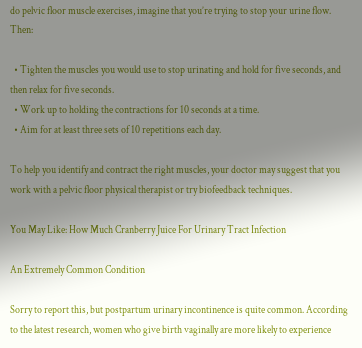do pelvic floor muscle exercises, imagine that you’re trying to stop your urine flow. Then:

  • Tighten the muscles you would use to stop urinating and hold for five seconds, and then relax for five seconds.
  • Work up to holding the contractions for 10 seconds at a time.
  • Aim for at least three sets of 10 repetitions each day.

To help you identify and contract the right muscles, your doctor may suggest that you work with a pelvic floor physical therapist or try biofeedback techniques.

You May Like: How Much Cranberry Juice For Urinary Tract Infection

An Extremely Common Condition

Sorry to report this, but postpartum urinary incontinence is quite common. According to the latest research, women who give birth vaginally are more likely to experience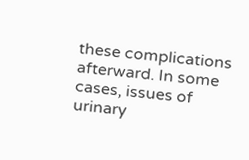these complications afterward. In some cases, issues of urinary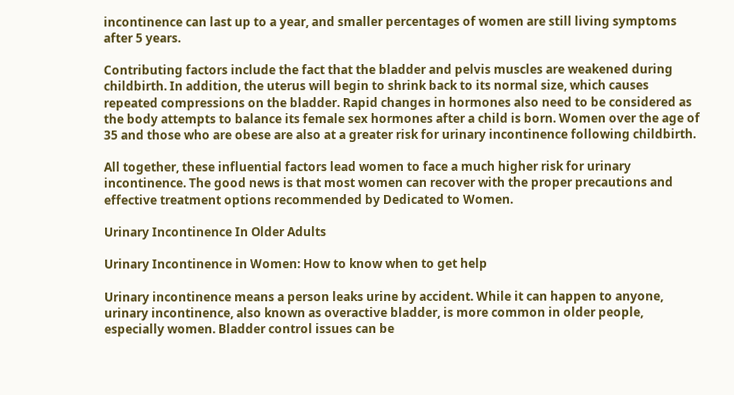incontinence can last up to a year, and smaller percentages of women are still living symptoms after 5 years.

Contributing factors include the fact that the bladder and pelvis muscles are weakened during childbirth. In addition, the uterus will begin to shrink back to its normal size, which causes repeated compressions on the bladder. Rapid changes in hormones also need to be considered as the body attempts to balance its female sex hormones after a child is born. Women over the age of 35 and those who are obese are also at a greater risk for urinary incontinence following childbirth.

All together, these influential factors lead women to face a much higher risk for urinary incontinence. The good news is that most women can recover with the proper precautions and effective treatment options recommended by Dedicated to Women.

Urinary Incontinence In Older Adults

Urinary Incontinence in Women: How to know when to get help

Urinary incontinence means a person leaks urine by accident. While it can happen to anyone, urinary incontinence, also known as overactive bladder, is more common in older people, especially women. Bladder control issues can be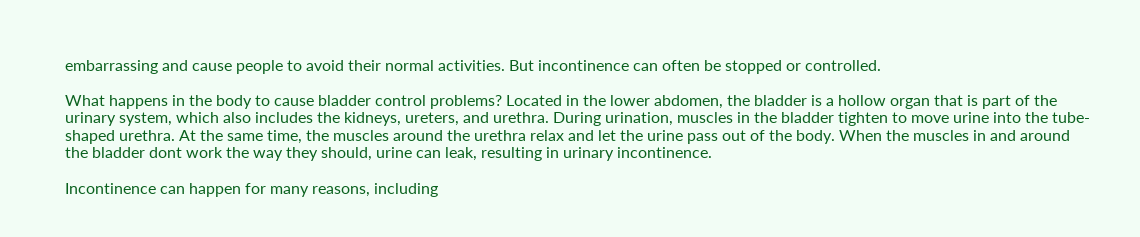embarrassing and cause people to avoid their normal activities. But incontinence can often be stopped or controlled.

What happens in the body to cause bladder control problems? Located in the lower abdomen, the bladder is a hollow organ that is part of the urinary system, which also includes the kidneys, ureters, and urethra. During urination, muscles in the bladder tighten to move urine into the tube-shaped urethra. At the same time, the muscles around the urethra relax and let the urine pass out of the body. When the muscles in and around the bladder dont work the way they should, urine can leak, resulting in urinary incontinence.

Incontinence can happen for many reasons, including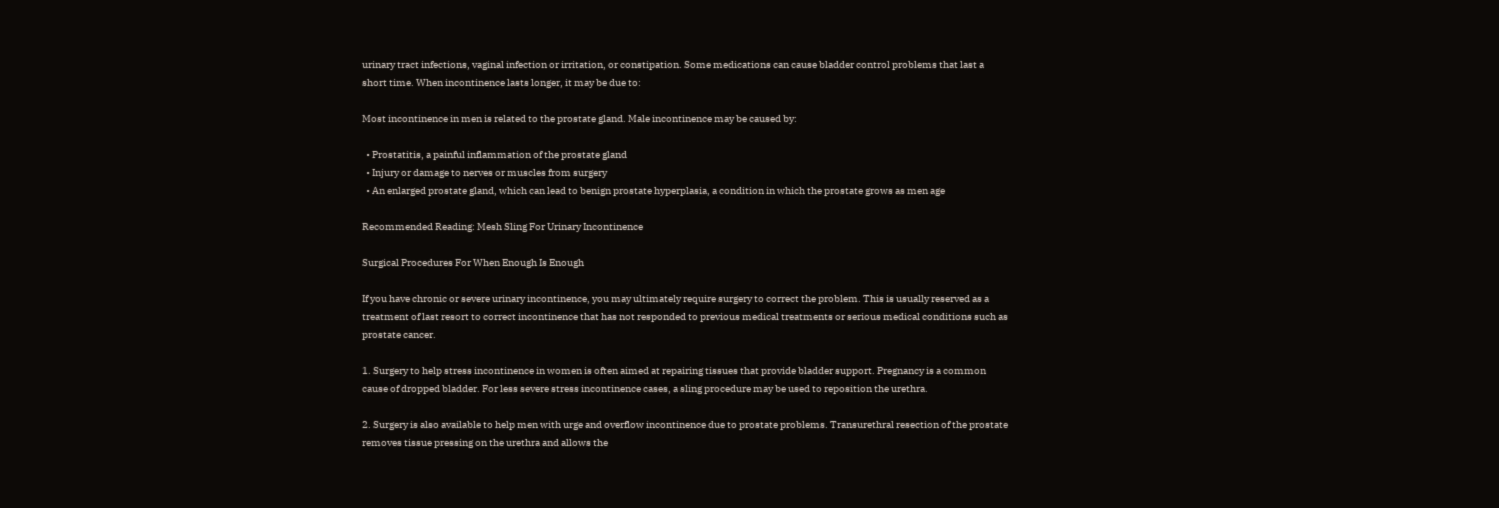urinary tract infections, vaginal infection or irritation, or constipation. Some medications can cause bladder control problems that last a short time. When incontinence lasts longer, it may be due to:

Most incontinence in men is related to the prostate gland. Male incontinence may be caused by:

  • Prostatitis, a painful inflammation of the prostate gland
  • Injury or damage to nerves or muscles from surgery
  • An enlarged prostate gland, which can lead to benign prostate hyperplasia, a condition in which the prostate grows as men age

Recommended Reading: Mesh Sling For Urinary Incontinence

Surgical Procedures For When Enough Is Enough

If you have chronic or severe urinary incontinence, you may ultimately require surgery to correct the problem. This is usually reserved as a treatment of last resort to correct incontinence that has not responded to previous medical treatments or serious medical conditions such as prostate cancer.

1. Surgery to help stress incontinence in women is often aimed at repairing tissues that provide bladder support. Pregnancy is a common cause of dropped bladder. For less severe stress incontinence cases, a sling procedure may be used to reposition the urethra.

2. Surgery is also available to help men with urge and overflow incontinence due to prostate problems. Transurethral resection of the prostate removes tissue pressing on the urethra and allows the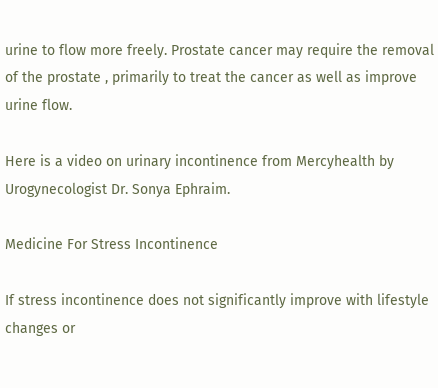urine to flow more freely. Prostate cancer may require the removal of the prostate , primarily to treat the cancer as well as improve urine flow.

Here is a video on urinary incontinence from Mercyhealth by Urogynecologist Dr. Sonya Ephraim.

Medicine For Stress Incontinence

If stress incontinence does not significantly improve with lifestyle changes or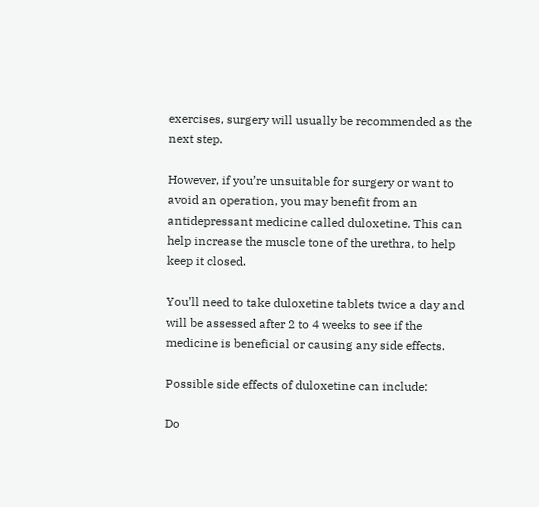exercises, surgery will usually be recommended as the next step.

However, if you’re unsuitable for surgery or want to avoid an operation, you may benefit from an antidepressant medicine called duloxetine. This can help increase the muscle tone of the urethra, to help keep it closed.

You’ll need to take duloxetine tablets twice a day and will be assessed after 2 to 4 weeks to see if the medicine is beneficial or causing any side effects.

Possible side effects of duloxetine can include:

Do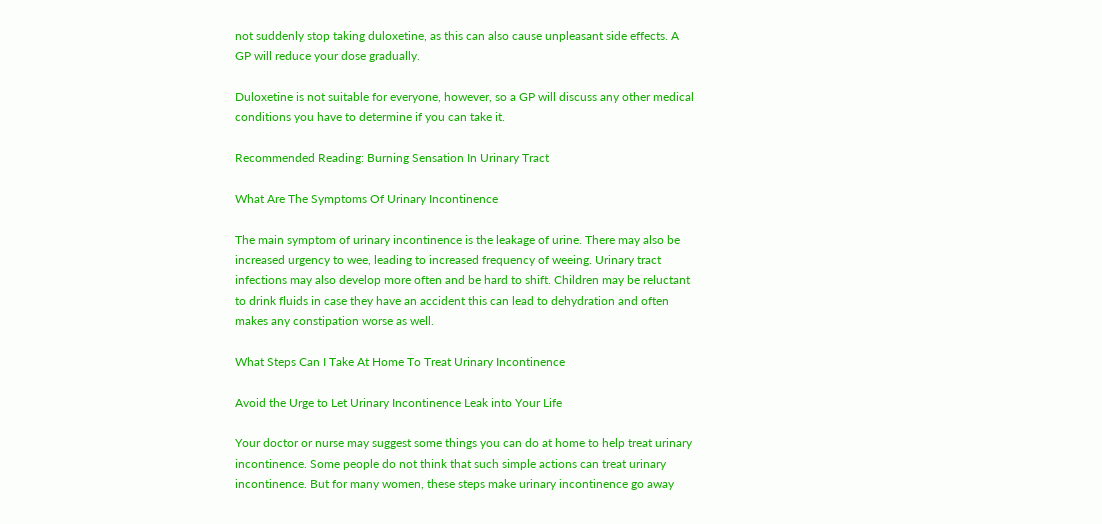not suddenly stop taking duloxetine, as this can also cause unpleasant side effects. A GP will reduce your dose gradually.

Duloxetine is not suitable for everyone, however, so a GP will discuss any other medical conditions you have to determine if you can take it.

Recommended Reading: Burning Sensation In Urinary Tract

What Are The Symptoms Of Urinary Incontinence

The main symptom of urinary incontinence is the leakage of urine. There may also be increased urgency to wee, leading to increased frequency of weeing. Urinary tract infections may also develop more often and be hard to shift. Children may be reluctant to drink fluids in case they have an accident this can lead to dehydration and often makes any constipation worse as well.

What Steps Can I Take At Home To Treat Urinary Incontinence

Avoid the Urge to Let Urinary Incontinence Leak into Your Life

Your doctor or nurse may suggest some things you can do at home to help treat urinary incontinence. Some people do not think that such simple actions can treat urinary incontinence. But for many women, these steps make urinary incontinence go away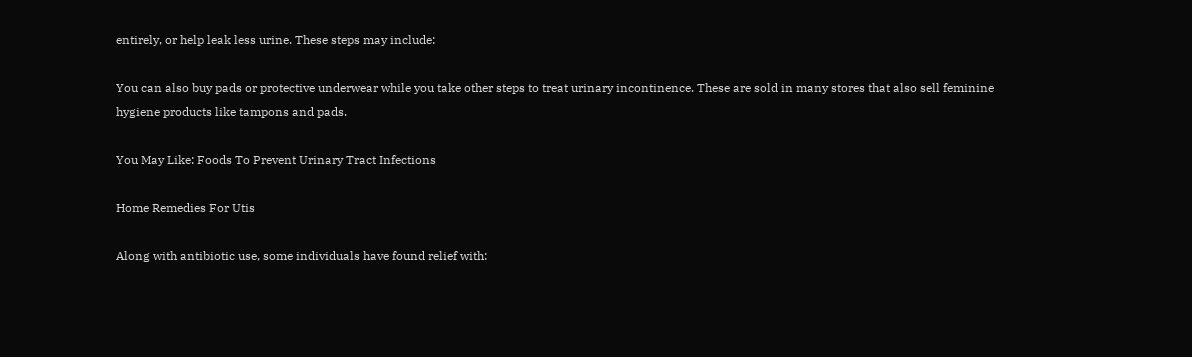entirely, or help leak less urine. These steps may include:

You can also buy pads or protective underwear while you take other steps to treat urinary incontinence. These are sold in many stores that also sell feminine hygiene products like tampons and pads.

You May Like: Foods To Prevent Urinary Tract Infections

Home Remedies For Utis

Along with antibiotic use, some individuals have found relief with: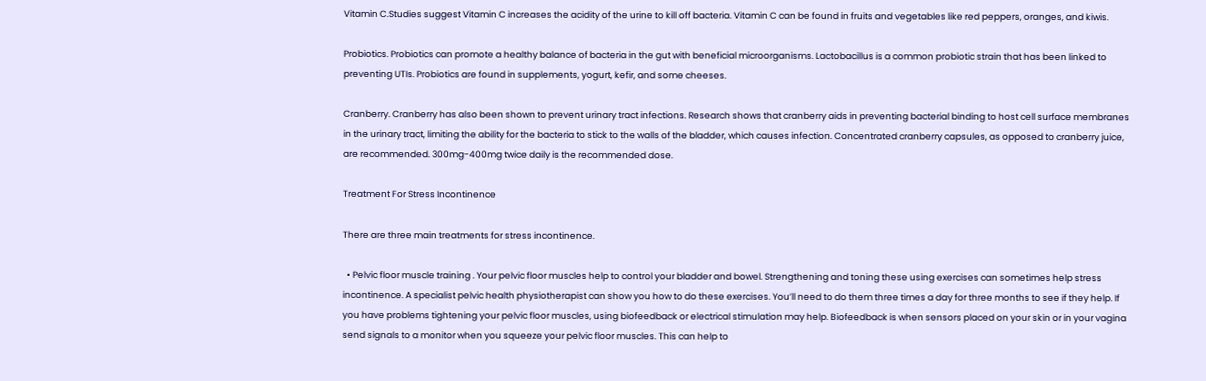Vitamin C.Studies suggest Vitamin C increases the acidity of the urine to kill off bacteria. Vitamin C can be found in fruits and vegetables like red peppers, oranges, and kiwis.

Probiotics. Probiotics can promote a healthy balance of bacteria in the gut with beneficial microorganisms. Lactobacillus is a common probiotic strain that has been linked to preventing UTIs. Probiotics are found in supplements, yogurt, kefir, and some cheeses.

Cranberry. Cranberry has also been shown to prevent urinary tract infections. Research shows that cranberry aids in preventing bacterial binding to host cell surface membranes in the urinary tract, limiting the ability for the bacteria to stick to the walls of the bladder, which causes infection. Concentrated cranberry capsules, as opposed to cranberry juice, are recommended. 300mg-400mg twice daily is the recommended dose.

Treatment For Stress Incontinence

There are three main treatments for stress incontinence.

  • Pelvic floor muscle training . Your pelvic floor muscles help to control your bladder and bowel. Strengthening and toning these using exercises can sometimes help stress incontinence. A specialist pelvic health physiotherapist can show you how to do these exercises. You’ll need to do them three times a day for three months to see if they help. If you have problems tightening your pelvic floor muscles, using biofeedback or electrical stimulation may help. Biofeedback is when sensors placed on your skin or in your vagina send signals to a monitor when you squeeze your pelvic floor muscles. This can help to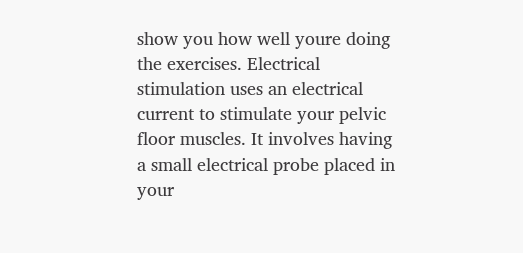show you how well youre doing the exercises. Electrical stimulation uses an electrical current to stimulate your pelvic floor muscles. It involves having a small electrical probe placed in your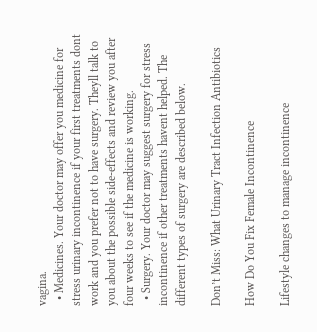vagina.
  • Medicines. Your doctor may offer you medicine for stress urinary incontinence if your first treatments dont work and you prefer not to have surgery. Theyll talk to you about the possible side-effects and review you after four weeks to see if the medicine is working.
  • Surgery. Your doctor may suggest surgery for stress incontinence if other treatments havent helped. The different types of surgery are described below.

Don’t Miss: What Urinary Tract Infection Antibiotics

How Do You Fix Female Incontinence

Lifestyle changes to manage incontinence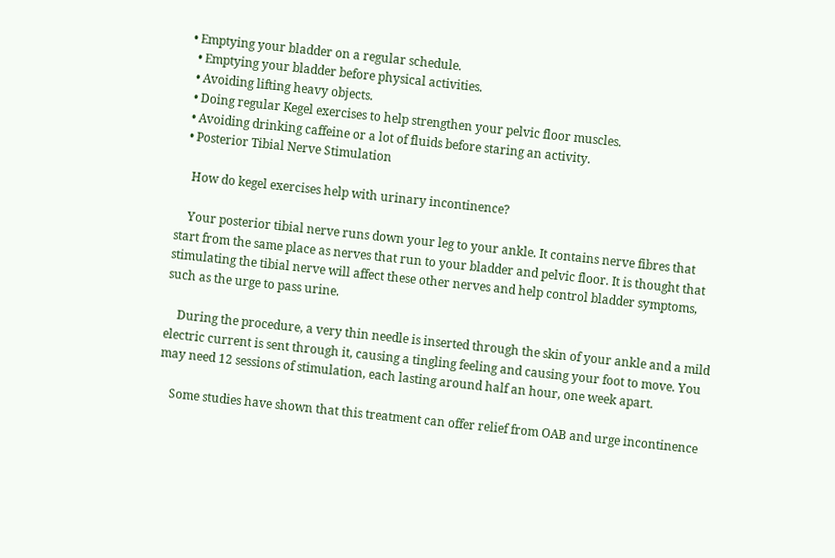• Emptying your bladder on a regular schedule.
  • Emptying your bladder before physical activities.
  • Avoiding lifting heavy objects.
  • Doing regular Kegel exercises to help strengthen your pelvic floor muscles.
  • Avoiding drinking caffeine or a lot of fluids before staring an activity.
  • Posterior Tibial Nerve Stimulation

    How do kegel exercises help with urinary incontinence?

    Your posterior tibial nerve runs down your leg to your ankle. It contains nerve fibres that start from the same place as nerves that run to your bladder and pelvic floor. It is thought that stimulating the tibial nerve will affect these other nerves and help control bladder symptoms, such as the urge to pass urine.

    During the procedure, a very thin needle is inserted through the skin of your ankle and a mild electric current is sent through it, causing a tingling feeling and causing your foot to move. You may need 12 sessions of stimulation, each lasting around half an hour, one week apart.

    Some studies have shown that this treatment can offer relief from OAB and urge incontinence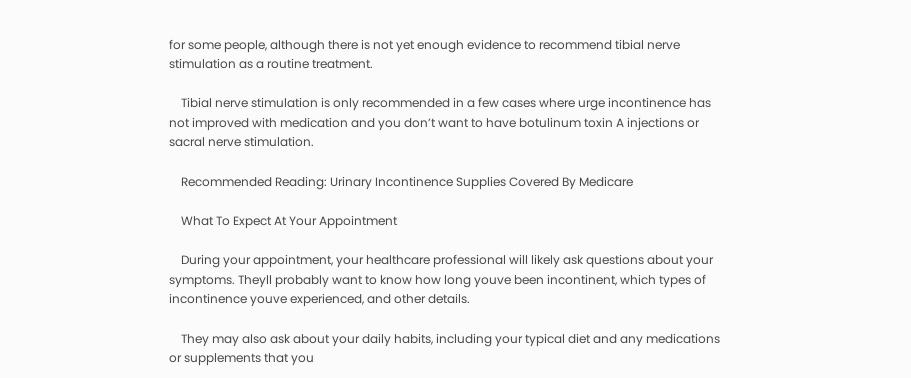for some people, although there is not yet enough evidence to recommend tibial nerve stimulation as a routine treatment.

    Tibial nerve stimulation is only recommended in a few cases where urge incontinence has not improved with medication and you don’t want to have botulinum toxin A injections or sacral nerve stimulation.

    Recommended Reading: Urinary Incontinence Supplies Covered By Medicare

    What To Expect At Your Appointment

    During your appointment, your healthcare professional will likely ask questions about your symptoms. Theyll probably want to know how long youve been incontinent, which types of incontinence youve experienced, and other details.

    They may also ask about your daily habits, including your typical diet and any medications or supplements that you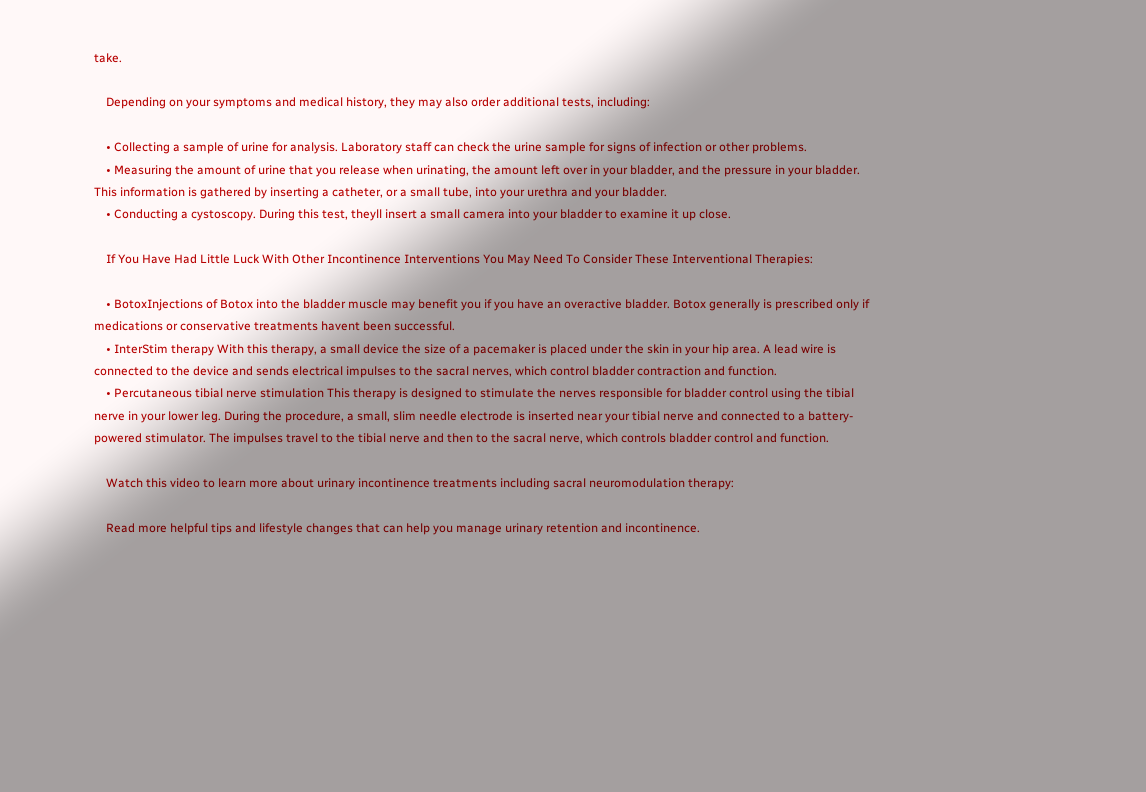take.

    Depending on your symptoms and medical history, they may also order additional tests, including:

    • Collecting a sample of urine for analysis. Laboratory staff can check the urine sample for signs of infection or other problems.
    • Measuring the amount of urine that you release when urinating, the amount left over in your bladder, and the pressure in your bladder. This information is gathered by inserting a catheter, or a small tube, into your urethra and your bladder.
    • Conducting a cystoscopy. During this test, theyll insert a small camera into your bladder to examine it up close.

    If You Have Had Little Luck With Other Incontinence Interventions You May Need To Consider These Interventional Therapies:

    • BotoxInjections of Botox into the bladder muscle may benefit you if you have an overactive bladder. Botox generally is prescribed only if medications or conservative treatments havent been successful.
    • InterStim therapy With this therapy, a small device the size of a pacemaker is placed under the skin in your hip area. A lead wire is connected to the device and sends electrical impulses to the sacral nerves, which control bladder contraction and function.
    • Percutaneous tibial nerve stimulation This therapy is designed to stimulate the nerves responsible for bladder control using the tibial nerve in your lower leg. During the procedure, a small, slim needle electrode is inserted near your tibial nerve and connected to a battery-powered stimulator. The impulses travel to the tibial nerve and then to the sacral nerve, which controls bladder control and function.

    Watch this video to learn more about urinary incontinence treatments including sacral neuromodulation therapy:

    Read more helpful tips and lifestyle changes that can help you manage urinary retention and incontinence.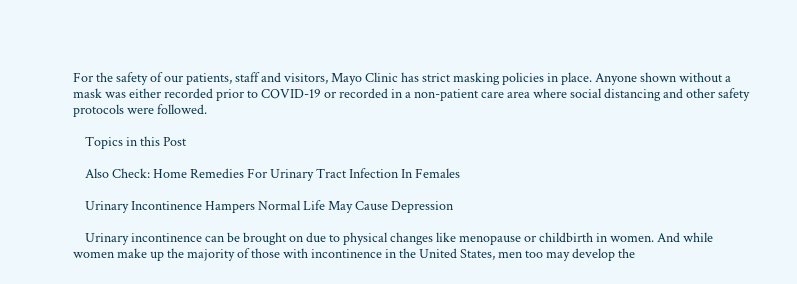For the safety of our patients, staff and visitors, Mayo Clinic has strict masking policies in place. Anyone shown without a mask was either recorded prior to COVID-19 or recorded in a non-patient care area where social distancing and other safety protocols were followed.

    Topics in this Post

    Also Check: Home Remedies For Urinary Tract Infection In Females

    Urinary Incontinence Hampers Normal Life May Cause Depression

    Urinary incontinence can be brought on due to physical changes like menopause or childbirth in women. And while women make up the majority of those with incontinence in the United States, men too may develop the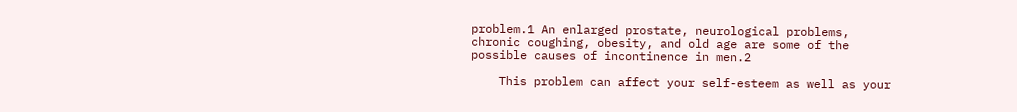problem.1 An enlarged prostate, neurological problems, chronic coughing, obesity, and old age are some of the possible causes of incontinence in men.2

    This problem can affect your self-esteem as well as your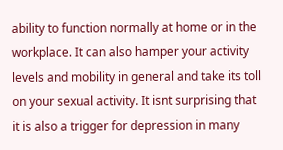ability to function normally at home or in the workplace. It can also hamper your activity levels and mobility in general and take its toll on your sexual activity. It isnt surprising that it is also a trigger for depression in many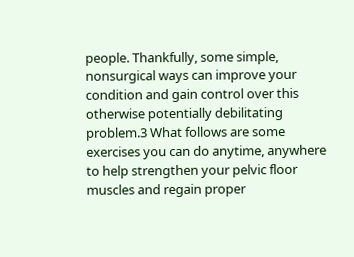people. Thankfully, some simple, nonsurgical ways can improve your condition and gain control over this otherwise potentially debilitating problem.3 What follows are some exercises you can do anytime, anywhere to help strengthen your pelvic floor muscles and regain proper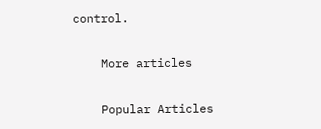control.

    More articles

    Popular Articles